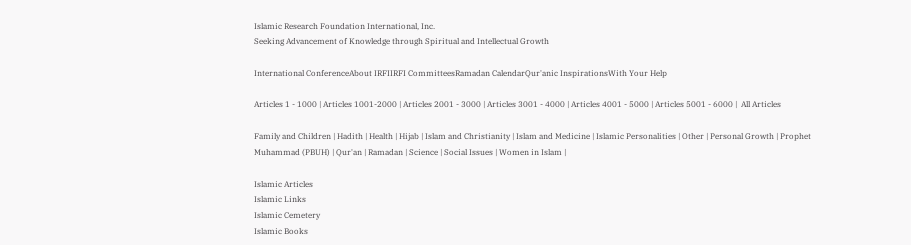Islamic Research Foundation International, Inc.
Seeking Advancement of Knowledge through Spiritual and Intellectual Growth

International ConferenceAbout IRFIIRFI CommitteesRamadan CalendarQur'anic InspirationsWith Your Help

Articles 1 - 1000 | Articles 1001-2000 | Articles 2001 - 3000 | Articles 3001 - 4000 | Articles 4001 - 5000 | Articles 5001 - 6000 |  All Articles

Family and Children | Hadith | Health | Hijab | Islam and Christianity | Islam and Medicine | Islamic Personalities | Other | Personal Growth | Prophet Muhammad (PBUH) | Qur'an | Ramadan | Science | Social Issues | Women in Islam |

Islamic Articles
Islamic Links
Islamic Cemetery
Islamic Books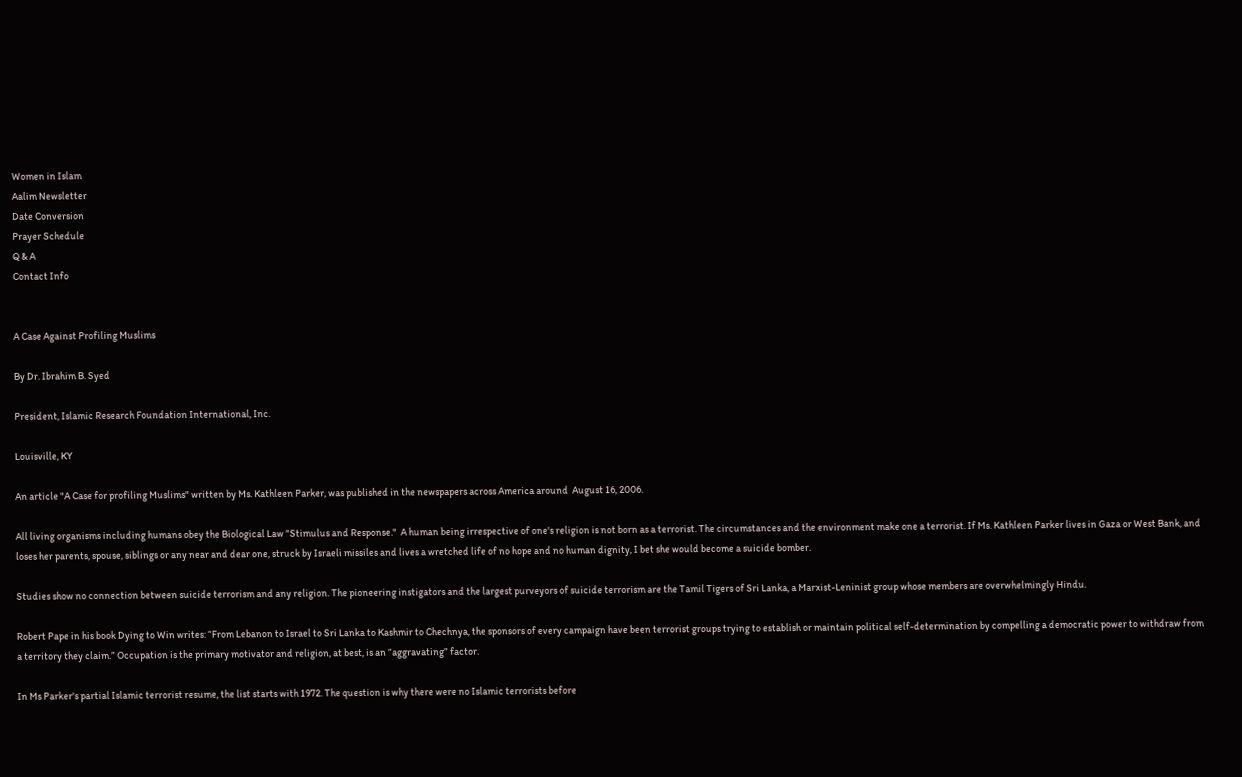Women in Islam
Aalim Newsletter
Date Conversion
Prayer Schedule
Q & A
Contact Info


A Case Against Profiling Muslims

By Dr. Ibrahim B. Syed

President, Islamic Research Foundation International, Inc.

Louisville, KY

An article "A Case for profiling Muslims" written by Ms. Kathleen Parker, was published in the newspapers across America around  August 16, 2006.

All living organisms including humans obey the Biological Law "Stimulus and Response."  A human being irrespective of one's religion is not born as a terrorist. The circumstances and the environment make one a terrorist. If Ms. Kathleen Parker lives in Gaza or West Bank, and loses her parents, spouse, siblings or any near and dear one, struck by Israeli missiles and lives a wretched life of no hope and no human dignity, I bet she would become a suicide bomber.

Studies show no connection between suicide terrorism and any religion. The pioneering instigators and the largest purveyors of suicide terrorism are the Tamil Tigers of Sri Lanka, a Marxist-Leninist group whose members are overwhelmingly Hindu.

Robert Pape in his book Dying to Win writes: “From Lebanon to Israel to Sri Lanka to Kashmir to Chechnya, the sponsors of every campaign have been terrorist groups trying to establish or maintain political self-determination by compelling a democratic power to withdraw from a territory they claim.” Occupation is the primary motivator and religion, at best, is an “aggravating” factor.

In Ms Parker's partial Islamic terrorist resume, the list starts with 1972. The question is why there were no Islamic terrorists before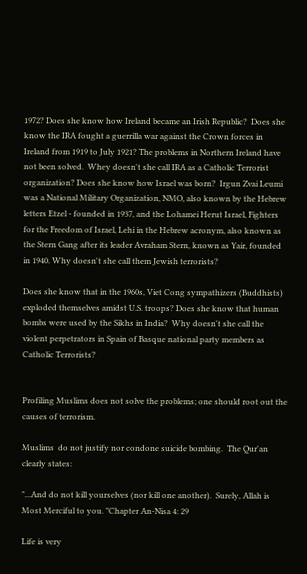1972? Does she know how Ireland became an Irish Republic?  Does she know the IRA fought a guerrilla war against the Crown forces in Ireland from 1919 to July 1921? The problems in Northern Ireland have not been solved.  Whey doesn't she call IRA as a Catholic Terrorist organization? Does she know how Israel was born?  Irgun Zvai Leumi was a National Military Organization, NMO, also known by the Hebrew letters Etzel - founded in 1937, and the Lohamei Herut Israel, Fighters for the Freedom of Israel, Lehi in the Hebrew acronym, also known as the Stern Gang after its leader Avraham Stern, known as Yair, founded in 1940. Why doesn't she call them Jewish terrorists?

Does she know that in the 1960s, Viet Cong sympathizers (Buddhists) exploded themselves amidst U.S. troops? Does she know that human bombs were used by the Sikhs in India?  Why doesn't she call the violent perpetrators in Spain of Basque national party members as Catholic Terrorists?


Profiling Muslims does not solve the problems; one should root out the causes of terrorism.

Muslims  do not justify nor condone suicide bombing.  The Qur'an clearly states:

"...And do not kill yourselves (nor kill one another).  Surely, Allah is Most Merciful to you. "Chapter An-Nisa 4: 29

Life is very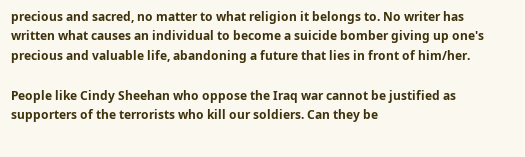precious and sacred, no matter to what religion it belongs to. No writer has written what causes an individual to become a suicide bomber giving up one's precious and valuable life, abandoning a future that lies in front of him/her.

People like Cindy Sheehan who oppose the Iraq war cannot be justified as supporters of the terrorists who kill our soldiers. Can they be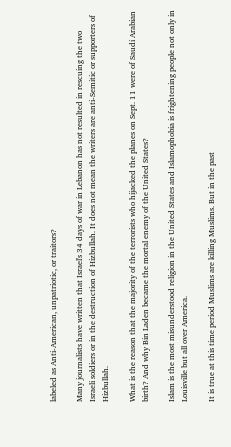labeled as Anti-American, unpatriotic, or traitors?

Many journalists have written that Israel's 34 days of war in Lebanon has not resulted in rescuing the two Israeli soldiers or in the destruction of Hizbullah. It does not mean the writers are anti-Semitic or supporters of Hizbullah.

What is the reason that the majority of the terrorists who hijacked the planes on Sept. 11 were of Saudi Arabian birth? And why Bin Laden became the mortal enemy of the United States?

Islam is the most misunderstood religion in the United States and Islamophobia is frightening people not only in Louisville but all over America.

It is true at this time period Muslims are killing Muslims. But in the past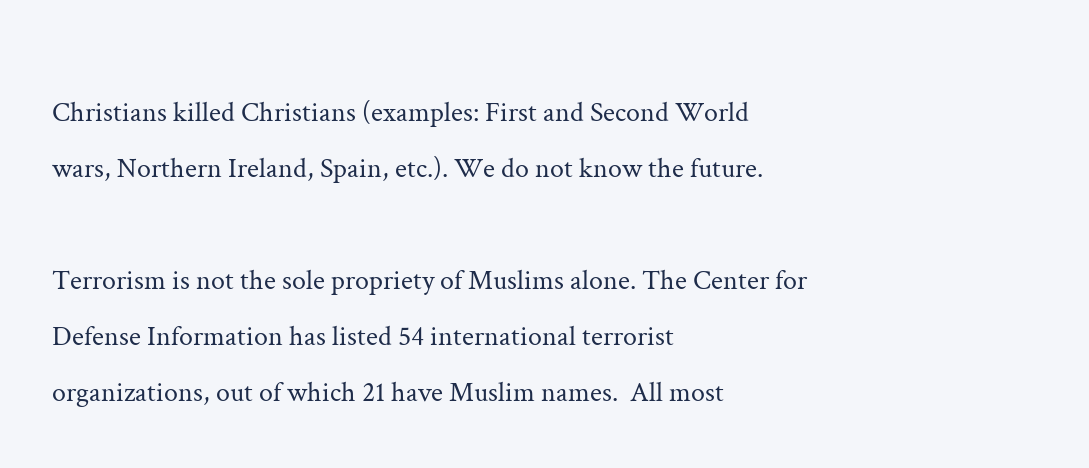Christians killed Christians (examples: First and Second World wars, Northern Ireland, Spain, etc.). We do not know the future.

Terrorism is not the sole propriety of Muslims alone. The Center for Defense Information has listed 54 international terrorist organizations, out of which 21 have Muslim names.  All most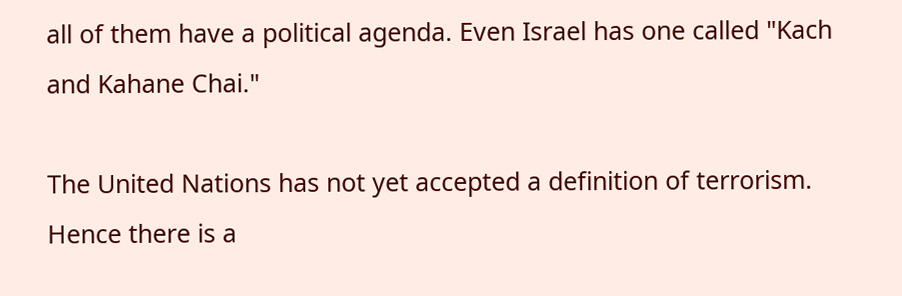all of them have a political agenda. Even Israel has one called "Kach and Kahane Chai."

The United Nations has not yet accepted a definition of terrorism. Hence there is a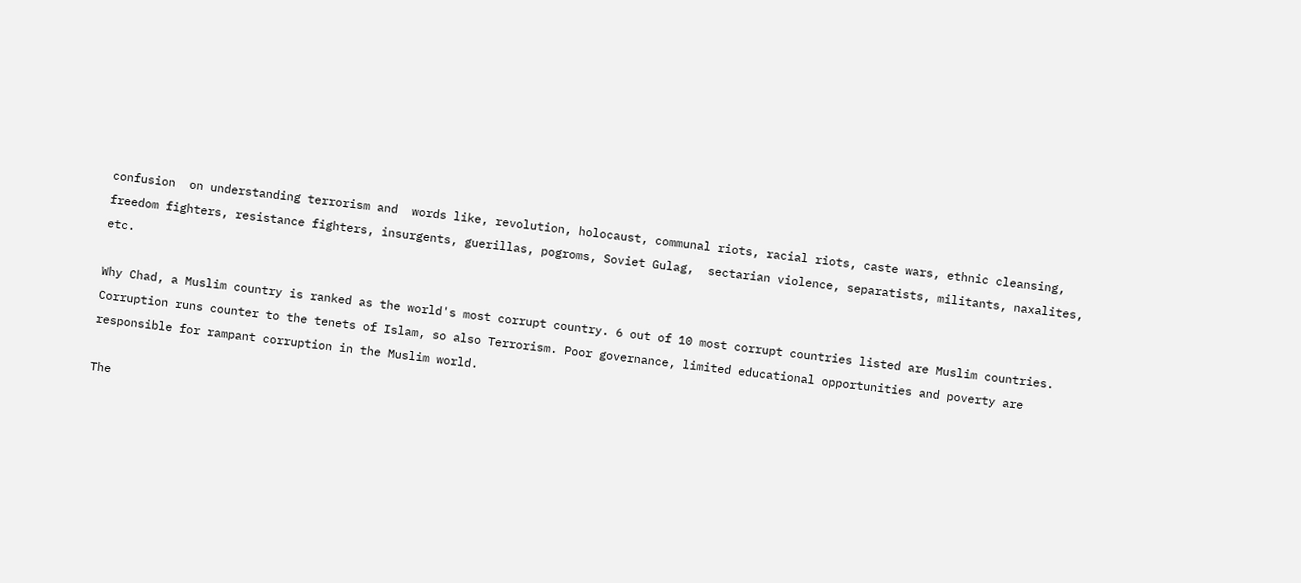confusion  on understanding terrorism and  words like, revolution, holocaust, communal riots, racial riots, caste wars, ethnic cleansing, freedom fighters, resistance fighters, insurgents, guerillas, pogroms, Soviet Gulag,  sectarian violence, separatists, militants, naxalites, etc.

Why Chad, a Muslim country is ranked as the world's most corrupt country. 6 out of 10 most corrupt countries listed are Muslim countries. Corruption runs counter to the tenets of Islam, so also Terrorism. Poor governance, limited educational opportunities and poverty are responsible for rampant corruption in the Muslim world.

The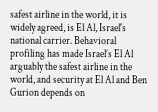safest airline in the world, it is widely agreed, is El Al, Israel's national carrier. Behavioral profiling has made Israel’s El Al arguably the safest airline in the world, and security at El Al and Ben Gurion depends on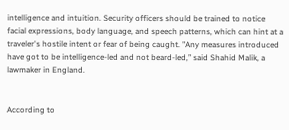intelligence and intuition. Security officers should be trained to notice facial expressions, body language, and speech patterns, which can hint at a traveler's hostile intent or fear of being caught. "Any measures introduced have got to be intelligence-led and not beard-led,” said Shahid Malik, a lawmaker in England.


According to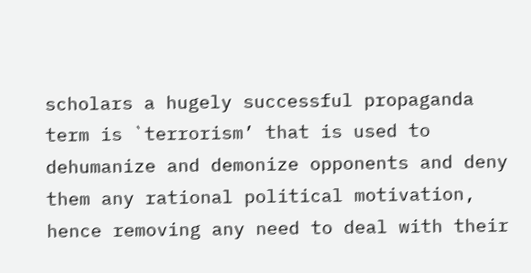scholars a hugely successful propaganda term is `terrorism’ that is used to dehumanize and demonize opponents and deny them any rational political motivation, hence removing any need to deal with their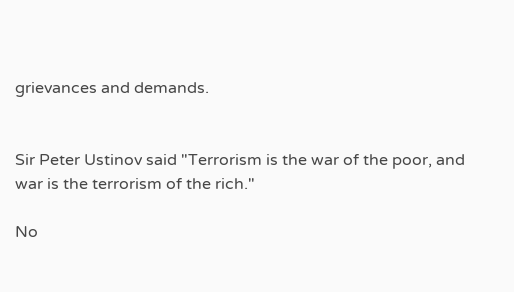grievances and demands.


Sir Peter Ustinov said "Terrorism is the war of the poor, and war is the terrorism of the rich."

No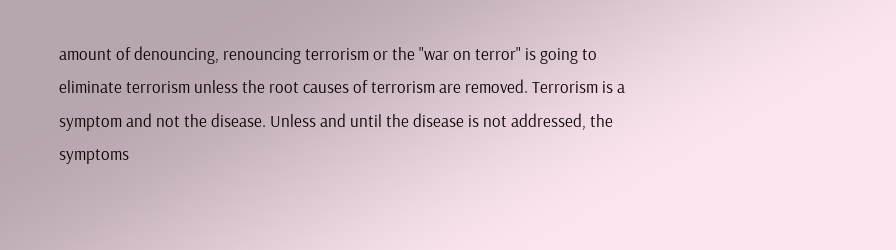amount of denouncing, renouncing terrorism or the "war on terror" is going to eliminate terrorism unless the root causes of terrorism are removed. Terrorism is a symptom and not the disease. Unless and until the disease is not addressed, the symptoms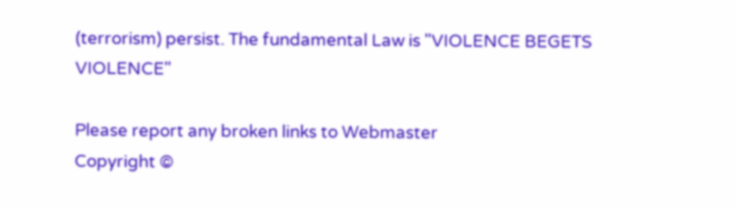(terrorism) persist. The fundamental Law is "VIOLENCE BEGETS VIOLENCE"

Please report any broken links to Webmaster
Copyright ©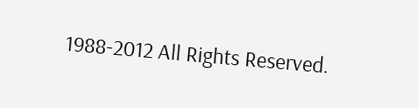1988-2012 All Rights Reserved.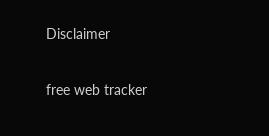Disclaimer

free web tracker